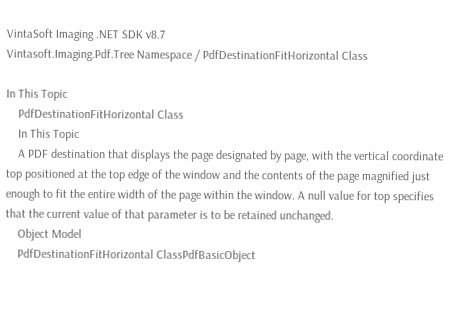VintaSoft Imaging .NET SDK v8.7
Vintasoft.Imaging.Pdf.Tree Namespace / PdfDestinationFitHorizontal Class

In This Topic
    PdfDestinationFitHorizontal Class
    In This Topic
    A PDF destination that displays the page designated by page, with the vertical coordinate top positioned at the top edge of the window and the contents of the page magnified just enough to fit the entire width of the page within the window. A null value for top specifies that the current value of that parameter is to be retained unchanged.
    Object Model
    PdfDestinationFitHorizontal ClassPdfBasicObject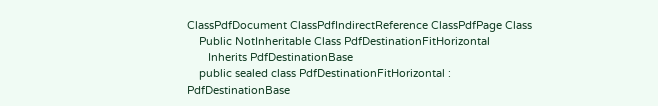ClassPdfDocument ClassPdfIndirectReference ClassPdfPage Class
    Public NotInheritable Class PdfDestinationFitHorizontal
       Inherits PdfDestinationBase
    public sealed class PdfDestinationFitHorizontal : PdfDestinationBase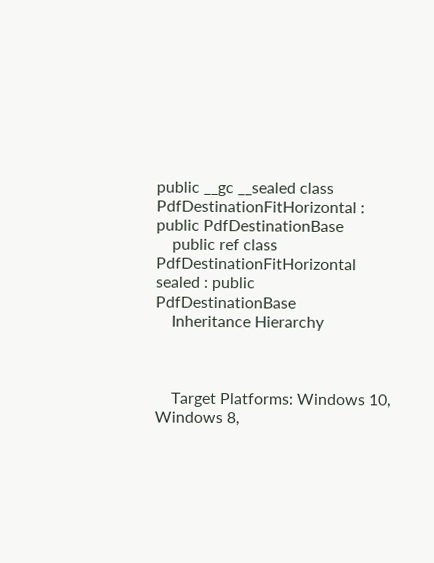public __gc __sealed class PdfDestinationFitHorizontal : public PdfDestinationBase
    public ref class PdfDestinationFitHorizontal sealed : public PdfDestinationBase
    Inheritance Hierarchy



    Target Platforms: Windows 10, Windows 8,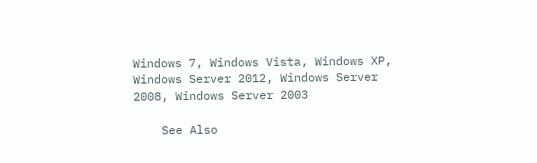Windows 7, Windows Vista, Windows XP, Windows Server 2012, Windows Server 2008, Windows Server 2003

    See Also